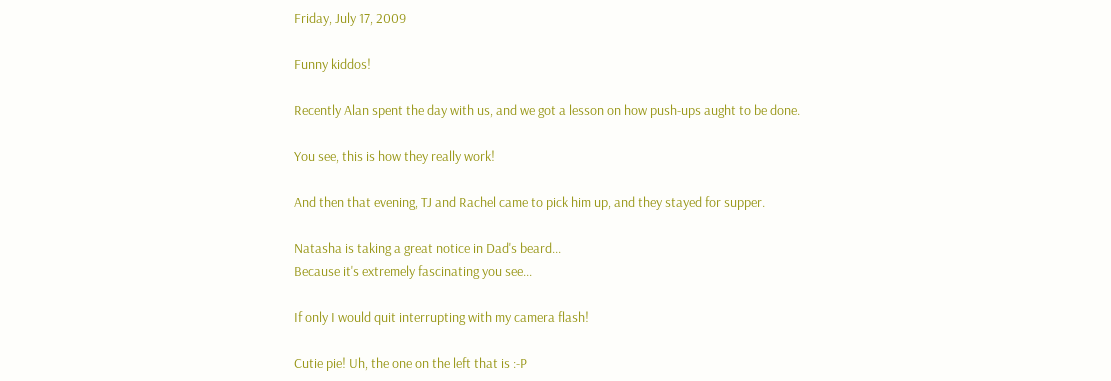Friday, July 17, 2009

Funny kiddos!

Recently Alan spent the day with us, and we got a lesson on how push-ups aught to be done.

You see, this is how they really work!

And then that evening, TJ and Rachel came to pick him up, and they stayed for supper.

Natasha is taking a great notice in Dad's beard...
Because it's extremely fascinating you see...

If only I would quit interrupting with my camera flash!

Cutie pie! Uh, the one on the left that is :-P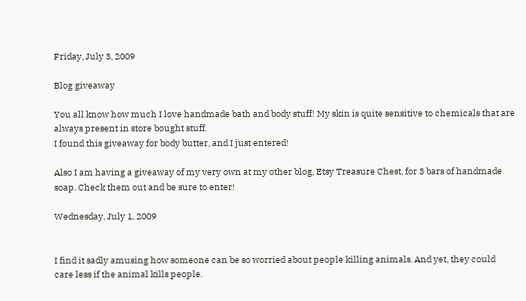Friday, July 3, 2009

Blog giveaway

You all know how much I love handmade bath and body stuff! My skin is quite sensitive to chemicals that are always present in store bought stuff.
I found this giveaway for body butter, and I just entered!

Also I am having a giveaway of my very own at my other blog, Etsy Treasure Chest, for 3 bars of handmade soap. Check them out and be sure to enter!

Wednesday, July 1, 2009


I find it sadly amusing how someone can be so worried about people killing animals. And yet, they could care less if the animal kills people.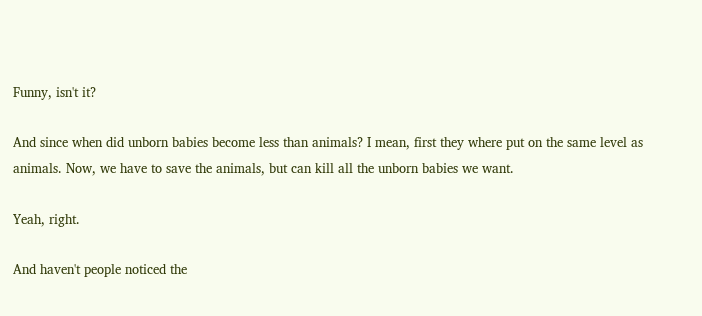Funny, isn't it?

And since when did unborn babies become less than animals? I mean, first they where put on the same level as animals. Now, we have to save the animals, but can kill all the unborn babies we want.

Yeah, right.

And haven't people noticed the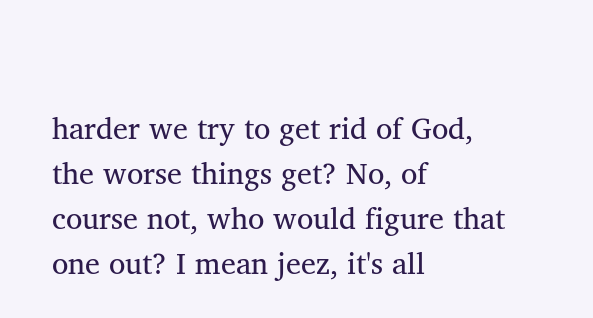harder we try to get rid of God, the worse things get? No, of course not, who would figure that one out? I mean jeez, it's all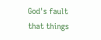God's fault that things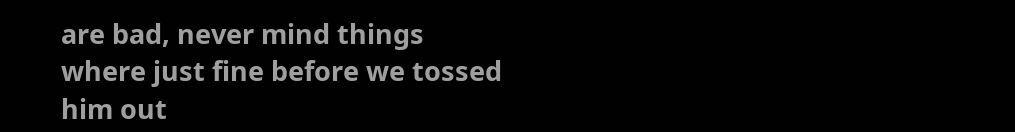are bad, never mind things where just fine before we tossed him out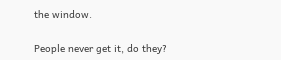the window.

People never get it, do they?